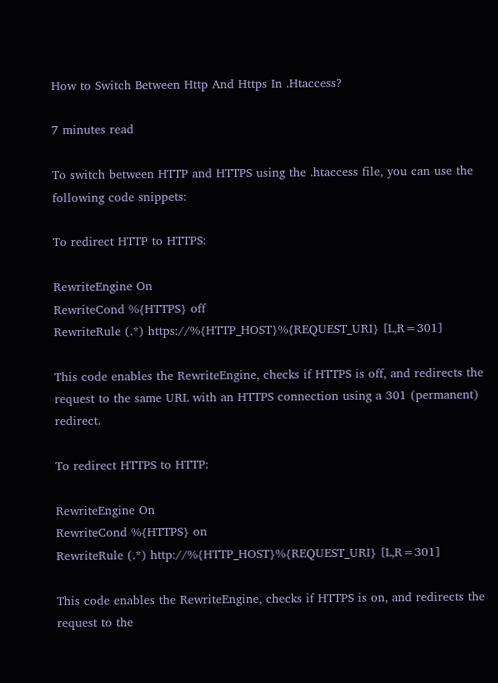How to Switch Between Http And Https In .Htaccess?

7 minutes read

To switch between HTTP and HTTPS using the .htaccess file, you can use the following code snippets:

To redirect HTTP to HTTPS:

RewriteEngine On
RewriteCond %{HTTPS} off
RewriteRule (.*) https://%{HTTP_HOST}%{REQUEST_URI} [L,R=301]

This code enables the RewriteEngine, checks if HTTPS is off, and redirects the request to the same URL with an HTTPS connection using a 301 (permanent) redirect.

To redirect HTTPS to HTTP:

RewriteEngine On
RewriteCond %{HTTPS} on
RewriteRule (.*) http://%{HTTP_HOST}%{REQUEST_URI} [L,R=301]

This code enables the RewriteEngine, checks if HTTPS is on, and redirects the request to the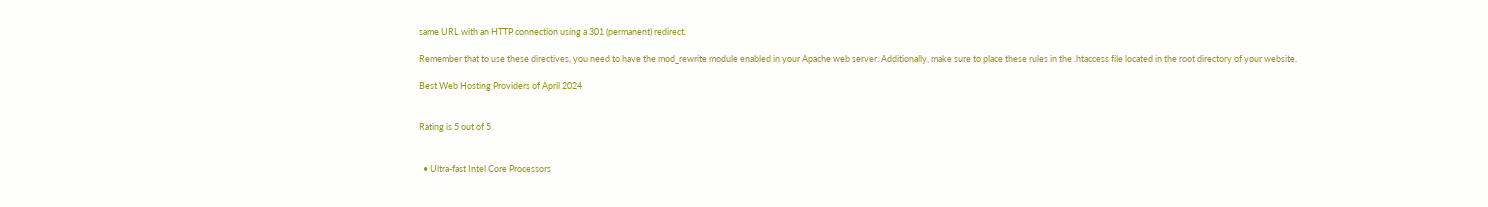same URL with an HTTP connection using a 301 (permanent) redirect.

Remember that to use these directives, you need to have the mod_rewrite module enabled in your Apache web server. Additionally, make sure to place these rules in the .htaccess file located in the root directory of your website.

Best Web Hosting Providers of April 2024


Rating is 5 out of 5


  • Ultra-fast Intel Core Processors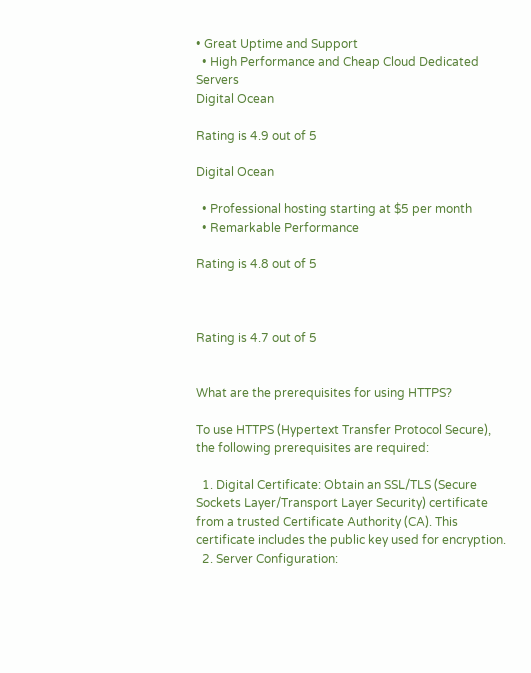• Great Uptime and Support
  • High Performance and Cheap Cloud Dedicated Servers
Digital Ocean

Rating is 4.9 out of 5

Digital Ocean

  • Professional hosting starting at $5 per month
  • Remarkable Performance

Rating is 4.8 out of 5



Rating is 4.7 out of 5


What are the prerequisites for using HTTPS?

To use HTTPS (Hypertext Transfer Protocol Secure), the following prerequisites are required:

  1. Digital Certificate: Obtain an SSL/TLS (Secure Sockets Layer/Transport Layer Security) certificate from a trusted Certificate Authority (CA). This certificate includes the public key used for encryption.
  2. Server Configuration: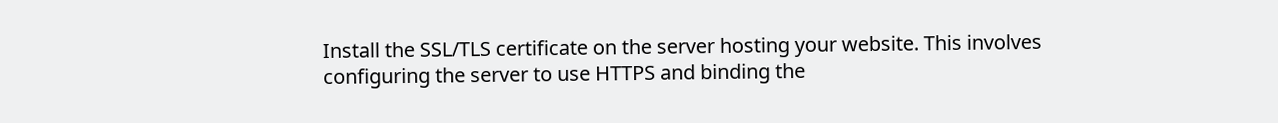Install the SSL/TLS certificate on the server hosting your website. This involves configuring the server to use HTTPS and binding the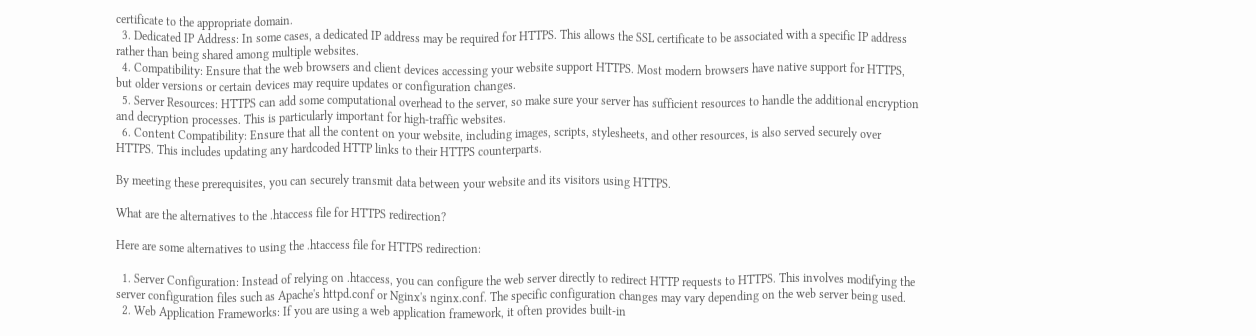certificate to the appropriate domain.
  3. Dedicated IP Address: In some cases, a dedicated IP address may be required for HTTPS. This allows the SSL certificate to be associated with a specific IP address rather than being shared among multiple websites.
  4. Compatibility: Ensure that the web browsers and client devices accessing your website support HTTPS. Most modern browsers have native support for HTTPS, but older versions or certain devices may require updates or configuration changes.
  5. Server Resources: HTTPS can add some computational overhead to the server, so make sure your server has sufficient resources to handle the additional encryption and decryption processes. This is particularly important for high-traffic websites.
  6. Content Compatibility: Ensure that all the content on your website, including images, scripts, stylesheets, and other resources, is also served securely over HTTPS. This includes updating any hardcoded HTTP links to their HTTPS counterparts.

By meeting these prerequisites, you can securely transmit data between your website and its visitors using HTTPS.

What are the alternatives to the .htaccess file for HTTPS redirection?

Here are some alternatives to using the .htaccess file for HTTPS redirection:

  1. Server Configuration: Instead of relying on .htaccess, you can configure the web server directly to redirect HTTP requests to HTTPS. This involves modifying the server configuration files such as Apache's httpd.conf or Nginx's nginx.conf. The specific configuration changes may vary depending on the web server being used.
  2. Web Application Frameworks: If you are using a web application framework, it often provides built-in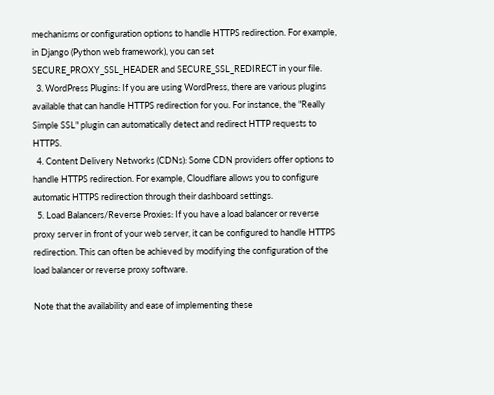mechanisms or configuration options to handle HTTPS redirection. For example, in Django (Python web framework), you can set SECURE_PROXY_SSL_HEADER and SECURE_SSL_REDIRECT in your file.
  3. WordPress Plugins: If you are using WordPress, there are various plugins available that can handle HTTPS redirection for you. For instance, the "Really Simple SSL" plugin can automatically detect and redirect HTTP requests to HTTPS.
  4. Content Delivery Networks (CDNs): Some CDN providers offer options to handle HTTPS redirection. For example, Cloudflare allows you to configure automatic HTTPS redirection through their dashboard settings.
  5. Load Balancers/Reverse Proxies: If you have a load balancer or reverse proxy server in front of your web server, it can be configured to handle HTTPS redirection. This can often be achieved by modifying the configuration of the load balancer or reverse proxy software.

Note that the availability and ease of implementing these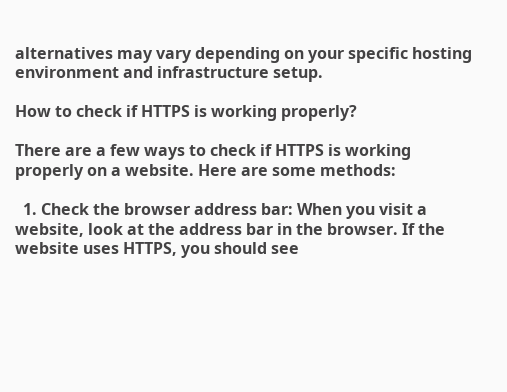alternatives may vary depending on your specific hosting environment and infrastructure setup.

How to check if HTTPS is working properly?

There are a few ways to check if HTTPS is working properly on a website. Here are some methods:

  1. Check the browser address bar: When you visit a website, look at the address bar in the browser. If the website uses HTTPS, you should see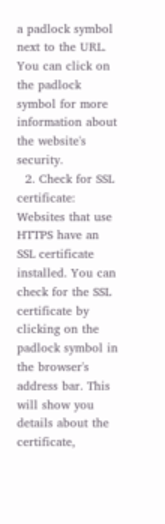a padlock symbol next to the URL. You can click on the padlock symbol for more information about the website's security.
  2. Check for SSL certificate: Websites that use HTTPS have an SSL certificate installed. You can check for the SSL certificate by clicking on the padlock symbol in the browser's address bar. This will show you details about the certificate,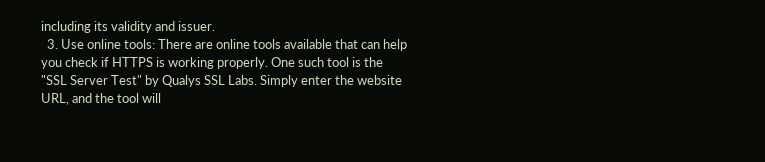including its validity and issuer.
  3. Use online tools: There are online tools available that can help you check if HTTPS is working properly. One such tool is the "SSL Server Test" by Qualys SSL Labs. Simply enter the website URL, and the tool will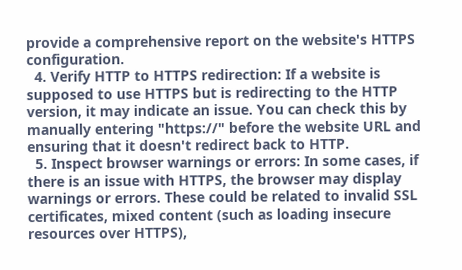provide a comprehensive report on the website's HTTPS configuration.
  4. Verify HTTP to HTTPS redirection: If a website is supposed to use HTTPS but is redirecting to the HTTP version, it may indicate an issue. You can check this by manually entering "https://" before the website URL and ensuring that it doesn't redirect back to HTTP.
  5. Inspect browser warnings or errors: In some cases, if there is an issue with HTTPS, the browser may display warnings or errors. These could be related to invalid SSL certificates, mixed content (such as loading insecure resources over HTTPS),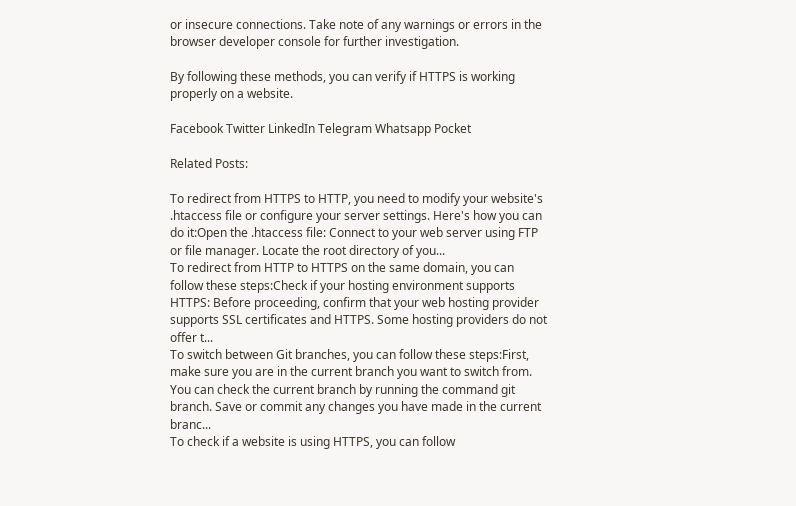or insecure connections. Take note of any warnings or errors in the browser developer console for further investigation.

By following these methods, you can verify if HTTPS is working properly on a website.

Facebook Twitter LinkedIn Telegram Whatsapp Pocket

Related Posts:

To redirect from HTTPS to HTTP, you need to modify your website's .htaccess file or configure your server settings. Here's how you can do it:Open the .htaccess file: Connect to your web server using FTP or file manager. Locate the root directory of you...
To redirect from HTTP to HTTPS on the same domain, you can follow these steps:Check if your hosting environment supports HTTPS: Before proceeding, confirm that your web hosting provider supports SSL certificates and HTTPS. Some hosting providers do not offer t...
To switch between Git branches, you can follow these steps:First, make sure you are in the current branch you want to switch from. You can check the current branch by running the command git branch. Save or commit any changes you have made in the current branc...
To check if a website is using HTTPS, you can follow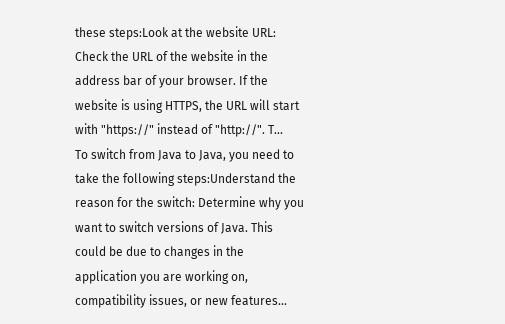these steps:Look at the website URL: Check the URL of the website in the address bar of your browser. If the website is using HTTPS, the URL will start with "https://" instead of "http://". T...
To switch from Java to Java, you need to take the following steps:Understand the reason for the switch: Determine why you want to switch versions of Java. This could be due to changes in the application you are working on, compatibility issues, or new features...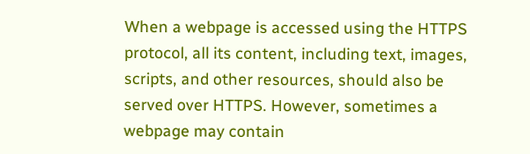When a webpage is accessed using the HTTPS protocol, all its content, including text, images, scripts, and other resources, should also be served over HTTPS. However, sometimes a webpage may contain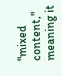"mixed content," meaning it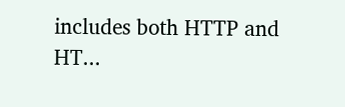includes both HTTP and HT...